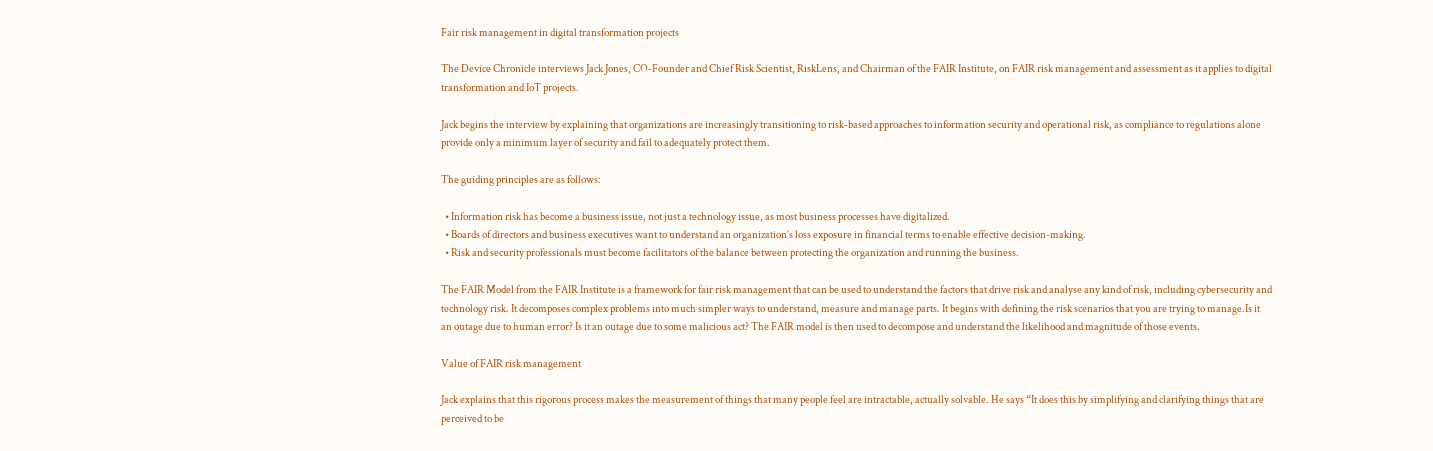Fair risk management in digital transformation projects

The Device Chronicle interviews Jack Jones, CO-Founder and Chief Risk Scientist, RiskLens, and Chairman of the FAIR Institute, on FAIR risk management and assessment as it applies to digital transformation and IoT projects.

Jack begins the interview by explaining that organizations are increasingly transitioning to risk-based approaches to information security and operational risk, as compliance to regulations alone provide only a minimum layer of security and fail to adequately protect them.

The guiding principles are as follows:

  • Information risk has become a business issue, not just a technology issue, as most business processes have digitalized.
  • Boards of directors and business executives want to understand an organization’s loss exposure in financial terms to enable effective decision-making.
  • Risk and security professionals must become facilitators of the balance between protecting the organization and running the business.

The FAIR Model from the FAIR Institute is a framework for fair risk management that can be used to understand the factors that drive risk and analyse any kind of risk, including cybersecurity and technology risk. It decomposes complex problems into much simpler ways to understand, measure and manage parts. It begins with defining the risk scenarios that you are trying to manage.Is it an outage due to human error? Is it an outage due to some malicious act? The FAIR model is then used to decompose and understand the likelihood and magnitude of those events.

Value of FAIR risk management

Jack explains that this rigorous process makes the measurement of things that many people feel are intractable, actually solvable. He says “It does this by simplifying and clarifying things that are perceived to be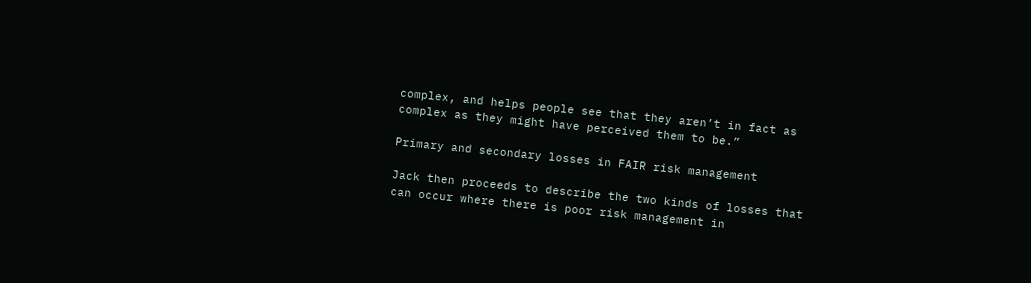complex, and helps people see that they aren’t in fact as complex as they might have perceived them to be.”

Primary and secondary losses in FAIR risk management

Jack then proceeds to describe the two kinds of losses that can occur where there is poor risk management in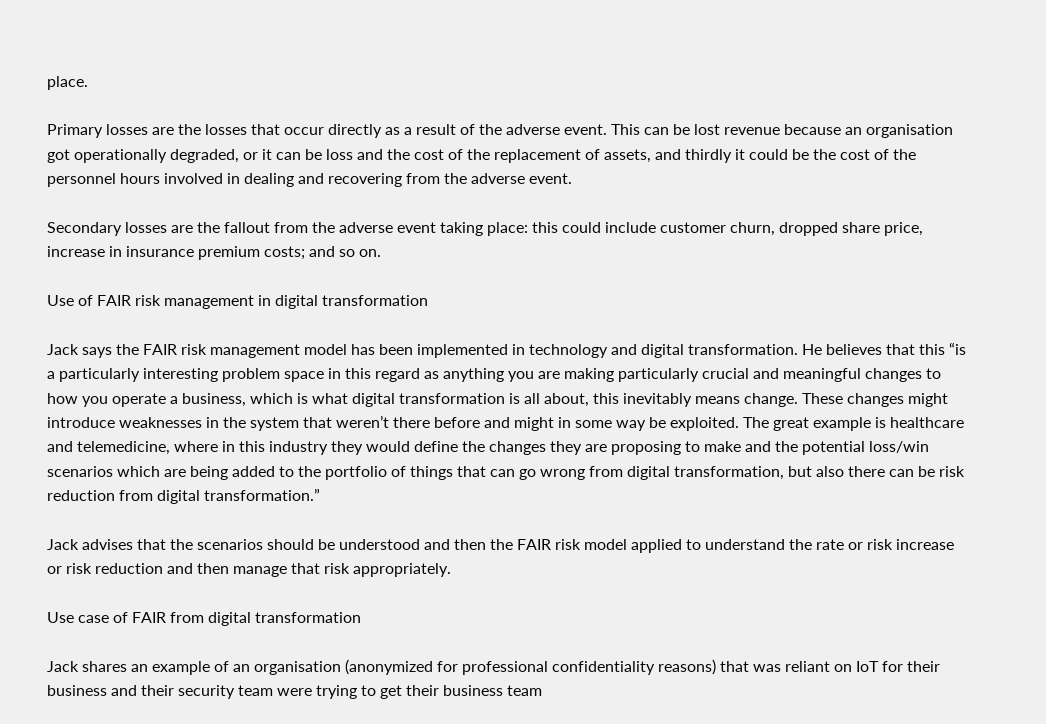place.

Primary losses are the losses that occur directly as a result of the adverse event. This can be lost revenue because an organisation got operationally degraded, or it can be loss and the cost of the replacement of assets, and thirdly it could be the cost of the personnel hours involved in dealing and recovering from the adverse event.

Secondary losses are the fallout from the adverse event taking place: this could include customer churn, dropped share price,  increase in insurance premium costs; and so on.

Use of FAIR risk management in digital transformation

Jack says the FAIR risk management model has been implemented in technology and digital transformation. He believes that this “is a particularly interesting problem space in this regard as anything you are making particularly crucial and meaningful changes to how you operate a business, which is what digital transformation is all about, this inevitably means change. These changes might introduce weaknesses in the system that weren’t there before and might in some way be exploited. The great example is healthcare and telemedicine, where in this industry they would define the changes they are proposing to make and the potential loss/win scenarios which are being added to the portfolio of things that can go wrong from digital transformation, but also there can be risk reduction from digital transformation.”

Jack advises that the scenarios should be understood and then the FAIR risk model applied to understand the rate or risk increase or risk reduction and then manage that risk appropriately.

Use case of FAIR from digital transformation

Jack shares an example of an organisation (anonymized for professional confidentiality reasons) that was reliant on IoT for their business and their security team were trying to get their business team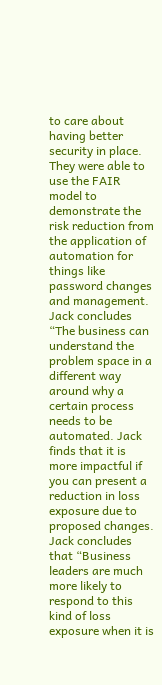to care about having better security in place. They were able to use the FAIR model to demonstrate the risk reduction from the application of automation for things like password changes and management. Jack concludes “The business can understand the problem space in a different way around why a certain process needs to be automated. Jack finds that it is more impactful if you can present a reduction in loss exposure due to proposed changes. Jack concludes that “Business leaders are much more likely to respond to this kind of loss exposure when it is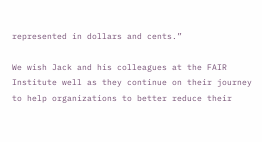represented in dollars and cents.”

We wish Jack and his colleagues at the FAIR Institute well as they continue on their journey to help organizations to better reduce their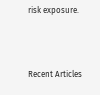risk exposure.



Recent Articles